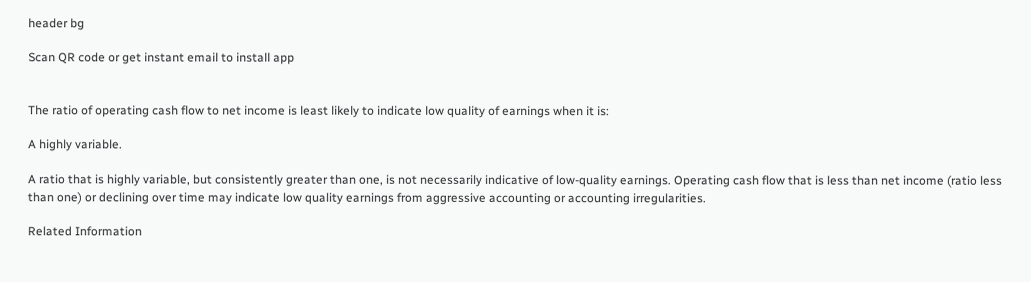header bg

Scan QR code or get instant email to install app


The ratio of operating cash flow to net income is least likely to indicate low quality of earnings when it is:

A highly variable.

A ratio that is highly variable, but consistently greater than one, is not necessarily indicative of low-quality earnings. Operating cash flow that is less than net income (ratio less than one) or declining over time may indicate low quality earnings from aggressive accounting or accounting irregularities.

Related Information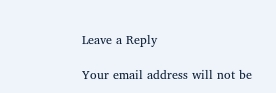Leave a Reply

Your email address will not be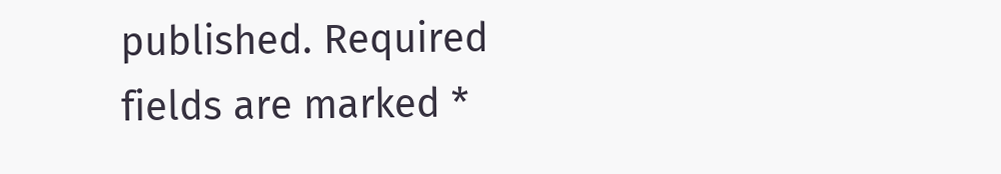published. Required fields are marked *